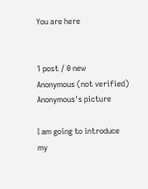You are here


1 post / 0 new
Anonymous (not verified)
Anonymous's picture

I am going to introduce my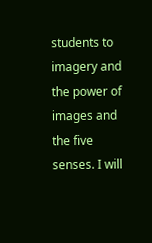students to imagery and the power of images and the five senses. I will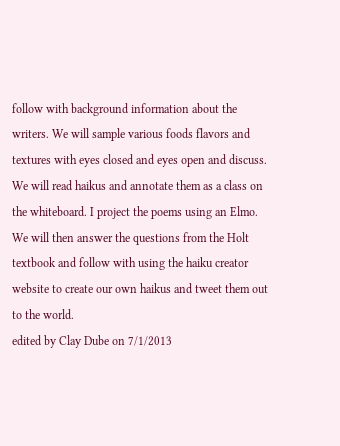follow with background information about the writers. We will sample various foods flavors and textures with eyes closed and eyes open and discuss. We will read haikus and annotate them as a class on the whiteboard. I project the poems using an Elmo. We will then answer the questions from the Holt textbook and follow with using the haiku creator website to create our own haikus and tweet them out to the world.
edited by Clay Dube on 7/1/2013